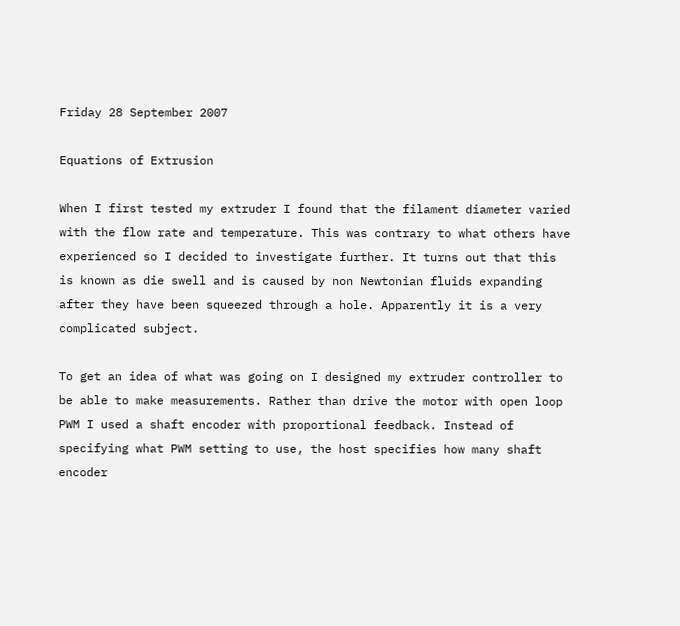Friday 28 September 2007

Equations of Extrusion

When I first tested my extruder I found that the filament diameter varied with the flow rate and temperature. This was contrary to what others have experienced so I decided to investigate further. It turns out that this is known as die swell and is caused by non Newtonian fluids expanding after they have been squeezed through a hole. Apparently it is a very complicated subject.

To get an idea of what was going on I designed my extruder controller to be able to make measurements. Rather than drive the motor with open loop PWM I used a shaft encoder with proportional feedback. Instead of specifying what PWM setting to use, the host specifies how many shaft encoder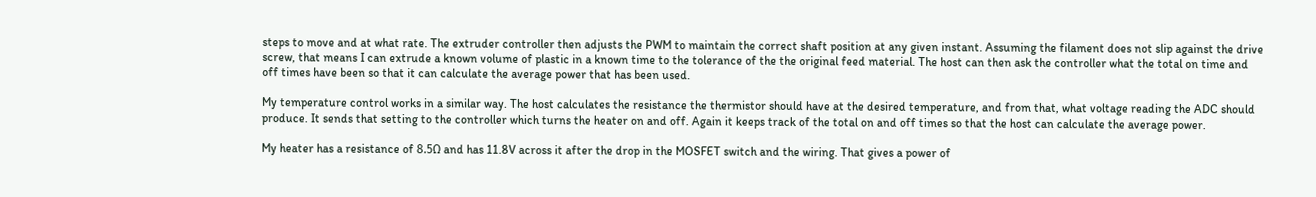steps to move and at what rate. The extruder controller then adjusts the PWM to maintain the correct shaft position at any given instant. Assuming the filament does not slip against the drive screw, that means I can extrude a known volume of plastic in a known time to the tolerance of the the original feed material. The host can then ask the controller what the total on time and off times have been so that it can calculate the average power that has been used.

My temperature control works in a similar way. The host calculates the resistance the thermistor should have at the desired temperature, and from that, what voltage reading the ADC should produce. It sends that setting to the controller which turns the heater on and off. Again it keeps track of the total on and off times so that the host can calculate the average power.

My heater has a resistance of 8.5Ω and has 11.8V across it after the drop in the MOSFET switch and the wiring. That gives a power of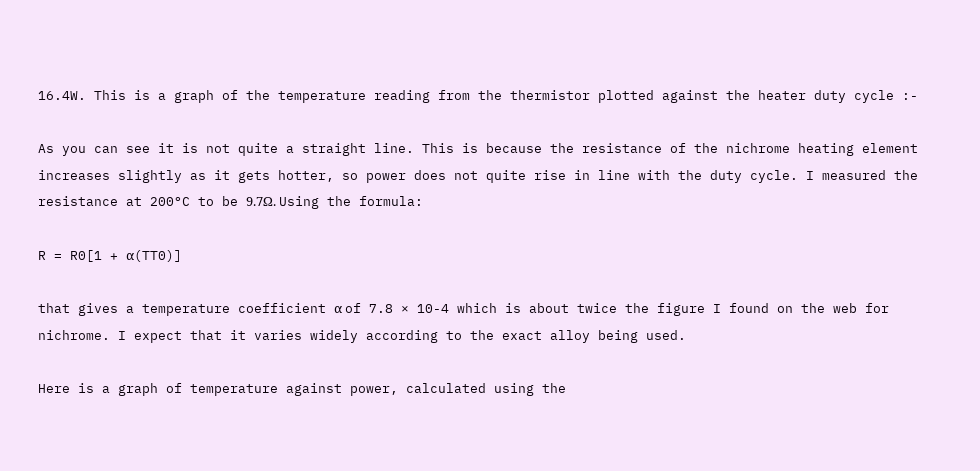16.4W. This is a graph of the temperature reading from the thermistor plotted against the heater duty cycle :-

As you can see it is not quite a straight line. This is because the resistance of the nichrome heating element increases slightly as it gets hotter, so power does not quite rise in line with the duty cycle. I measured the resistance at 200°C to be 9.7Ω. Using the formula:

R = R0[1 + α(TT0)]

that gives a temperature coefficient α of 7.8 × 10-4 which is about twice the figure I found on the web for nichrome. I expect that it varies widely according to the exact alloy being used.

Here is a graph of temperature against power, calculated using the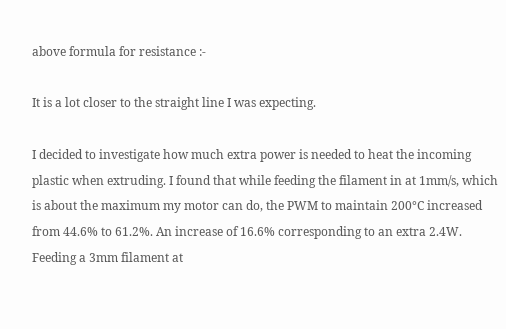above formula for resistance :-

It is a lot closer to the straight line I was expecting.

I decided to investigate how much extra power is needed to heat the incoming plastic when extruding. I found that while feeding the filament in at 1mm/s, which is about the maximum my motor can do, the PWM to maintain 200°C increased from 44.6% to 61.2%. An increase of 16.6% corresponding to an extra 2.4W. Feeding a 3mm filament at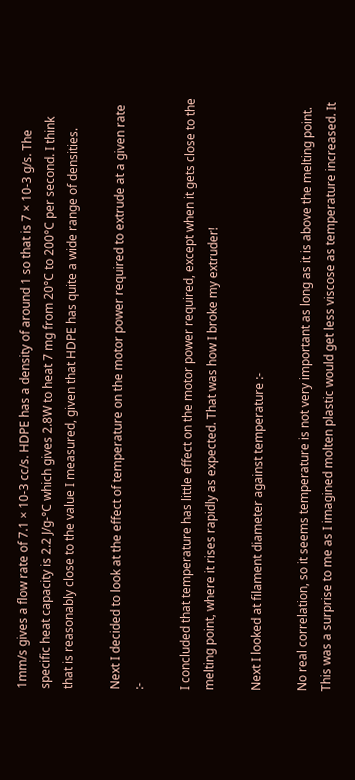1mm/s gives a flow rate of 7.1 × 10-3 cc/s. HDPE has a density of around 1 so that is 7 × 10-3 g/s. The specific heat capacity is 2.2 J/g-°C which gives 2.8W to heat 7 mg from 20°C to 200°C per second. I think that is reasonably close to the value I measured, given that HDPE has quite a wide range of densities.

Next I decided to look at the effect of temperature on the motor power required to extrude at a given rate :-

I concluded that temperature has little effect on the motor power required, except when it gets close to the melting point, where it rises rapidly as expected. That was how I broke my extruder!

Next I looked at filament diameter against temperature :-

No real correlation, so it seems temperature is not very important as long as it is above the melting point. This was a surprise to me as I imagined molten plastic would get less viscose as temperature increased. It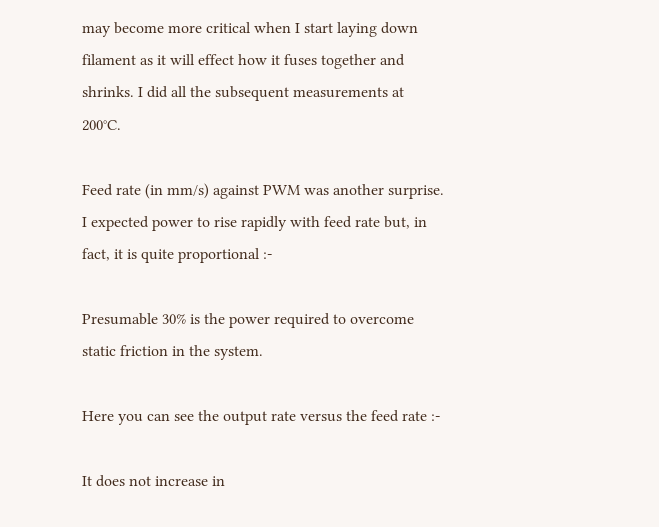may become more critical when I start laying down filament as it will effect how it fuses together and shrinks. I did all the subsequent measurements at 200°C.

Feed rate (in mm/s) against PWM was another surprise. I expected power to rise rapidly with feed rate but, in fact, it is quite proportional :-

Presumable 30% is the power required to overcome static friction in the system.

Here you can see the output rate versus the feed rate :-

It does not increase in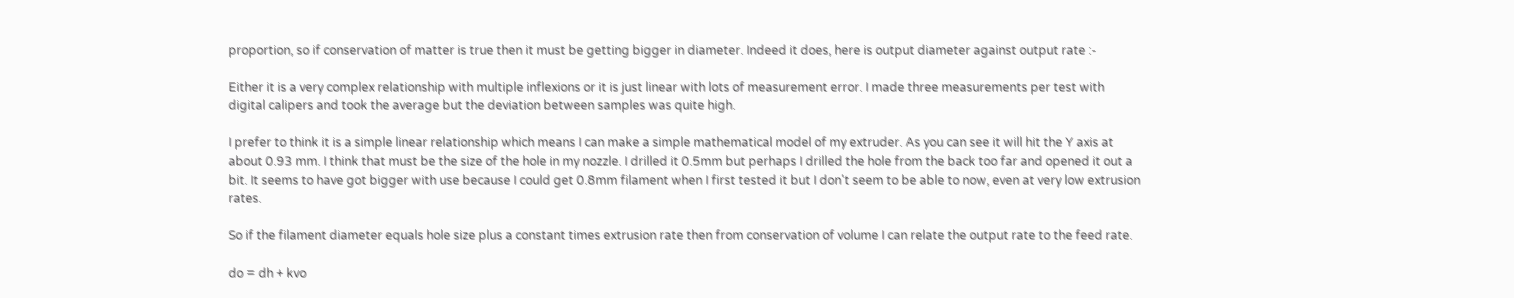proportion, so if conservation of matter is true then it must be getting bigger in diameter. Indeed it does, here is output diameter against output rate :-

Either it is a very complex relationship with multiple inflexions or it is just linear with lots of measurement error. I made three measurements per test with digital calipers and took the average but the deviation between samples was quite high.

I prefer to think it is a simple linear relationship which means I can make a simple mathematical model of my extruder. As you can see it will hit the Y axis at about 0.93 mm. I think that must be the size of the hole in my nozzle. I drilled it 0.5mm but perhaps I drilled the hole from the back too far and opened it out a bit. It seems to have got bigger with use because I could get 0.8mm filament when I first tested it but I don't seem to be able to now, even at very low extrusion rates.

So if the filament diameter equals hole size plus a constant times extrusion rate then from conservation of volume I can relate the output rate to the feed rate.

do = dh + kvo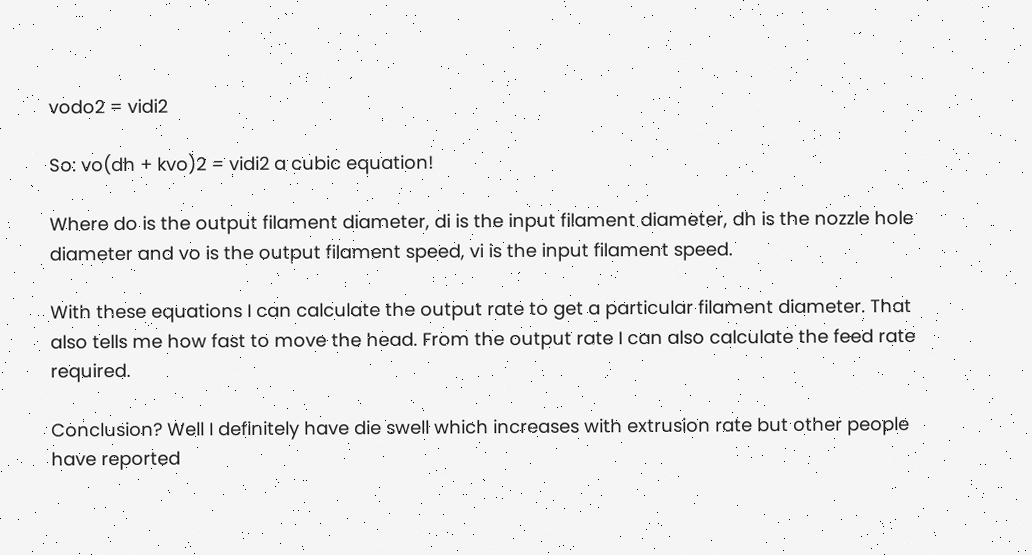vodo2 = vidi2

So: vo(dh + kvo)2 = vidi2 a cubic equation!

Where do is the output filament diameter, di is the input filament diameter, dh is the nozzle hole diameter and vo is the output filament speed, vi is the input filament speed.

With these equations I can calculate the output rate to get a particular filament diameter. That also tells me how fast to move the head. From the output rate I can also calculate the feed rate required.

Conclusion? Well I definitely have die swell which increases with extrusion rate but other people have reported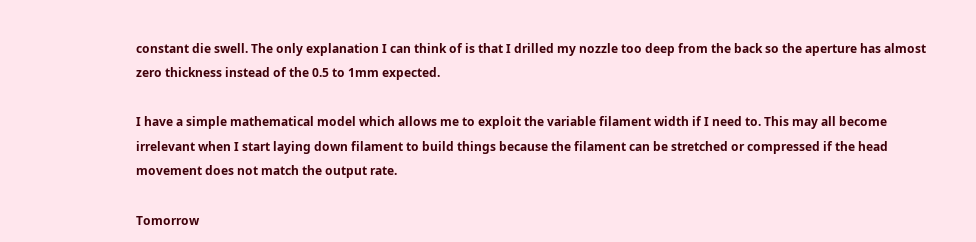constant die swell. The only explanation I can think of is that I drilled my nozzle too deep from the back so the aperture has almost zero thickness instead of the 0.5 to 1mm expected.

I have a simple mathematical model which allows me to exploit the variable filament width if I need to. This may all become irrelevant when I start laying down filament to build things because the filament can be stretched or compressed if the head movement does not match the output rate.

Tomorrow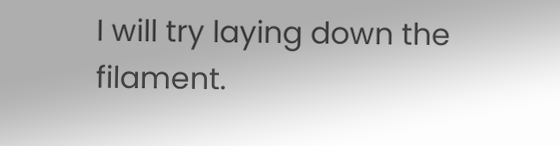I will try laying down the filament.